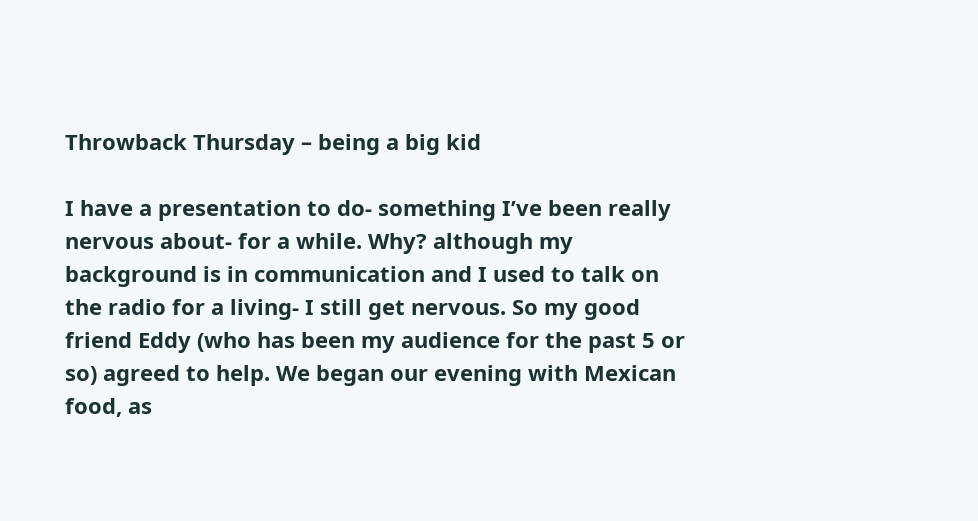Throwback Thursday – being a big kid

I have a presentation to do- something I’ve been really nervous about- for a while. Why? although my background is in communication and I used to talk on the radio for a living- I still get nervous. So my good friend Eddy (who has been my audience for the past 5 or so) agreed to help. We began our evening with Mexican food, as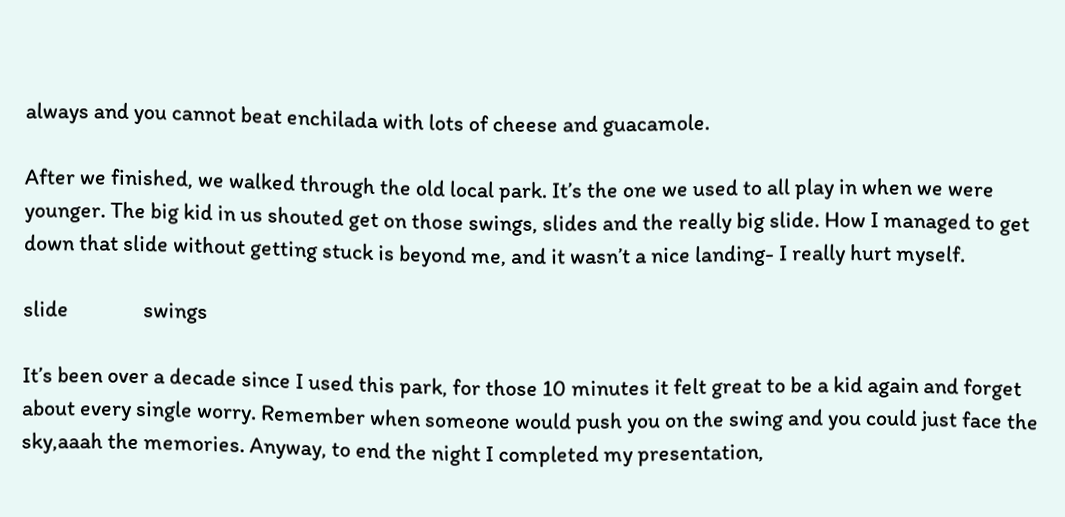always and you cannot beat enchilada with lots of cheese and guacamole.

After we finished, we walked through the old local park. It’s the one we used to all play in when we were younger. The big kid in us shouted get on those swings, slides and the really big slide. How I managed to get down that slide without getting stuck is beyond me, and it wasn’t a nice landing- I really hurt myself.

slide               swings

It’s been over a decade since I used this park, for those 10 minutes it felt great to be a kid again and forget about every single worry. Remember when someone would push you on the swing and you could just face the sky,aaah the memories. Anyway, to end the night I completed my presentation,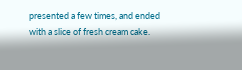presented a few times, and ended with a slice of fresh cream cake.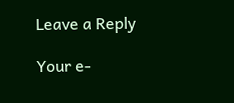Leave a Reply

Your e-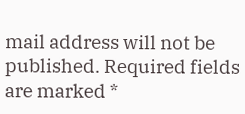mail address will not be published. Required fields are marked *